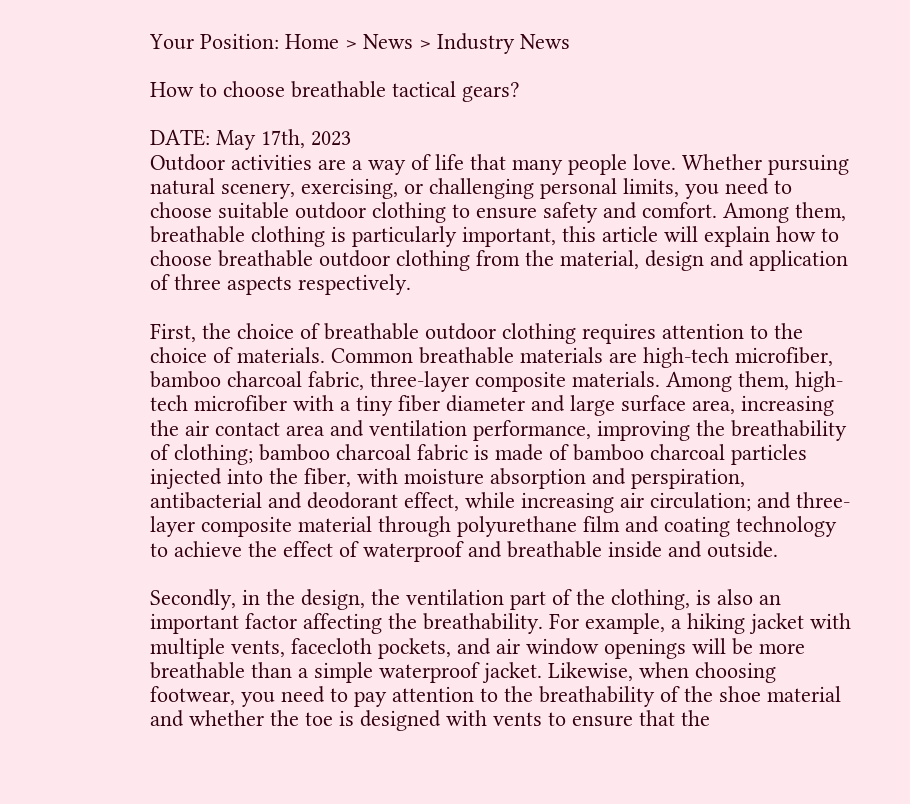Your Position: Home > News > Industry News

How to choose breathable tactical gears?

DATE: May 17th, 2023
Outdoor activities are a way of life that many people love. Whether pursuing natural scenery, exercising, or challenging personal limits, you need to choose suitable outdoor clothing to ensure safety and comfort. Among them, breathable clothing is particularly important, this article will explain how to choose breathable outdoor clothing from the material, design and application of three aspects respectively.

First, the choice of breathable outdoor clothing requires attention to the choice of materials. Common breathable materials are high-tech microfiber, bamboo charcoal fabric, three-layer composite materials. Among them, high-tech microfiber with a tiny fiber diameter and large surface area, increasing the air contact area and ventilation performance, improving the breathability of clothing; bamboo charcoal fabric is made of bamboo charcoal particles injected into the fiber, with moisture absorption and perspiration, antibacterial and deodorant effect, while increasing air circulation; and three-layer composite material through polyurethane film and coating technology to achieve the effect of waterproof and breathable inside and outside.

Secondly, in the design, the ventilation part of the clothing, is also an important factor affecting the breathability. For example, a hiking jacket with multiple vents, facecloth pockets, and air window openings will be more breathable than a simple waterproof jacket. Likewise, when choosing footwear, you need to pay attention to the breathability of the shoe material and whether the toe is designed with vents to ensure that the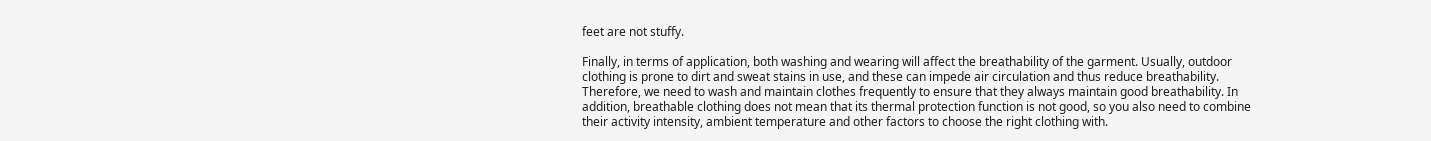feet are not stuffy.

Finally, in terms of application, both washing and wearing will affect the breathability of the garment. Usually, outdoor clothing is prone to dirt and sweat stains in use, and these can impede air circulation and thus reduce breathability. Therefore, we need to wash and maintain clothes frequently to ensure that they always maintain good breathability. In addition, breathable clothing does not mean that its thermal protection function is not good, so you also need to combine their activity intensity, ambient temperature and other factors to choose the right clothing with.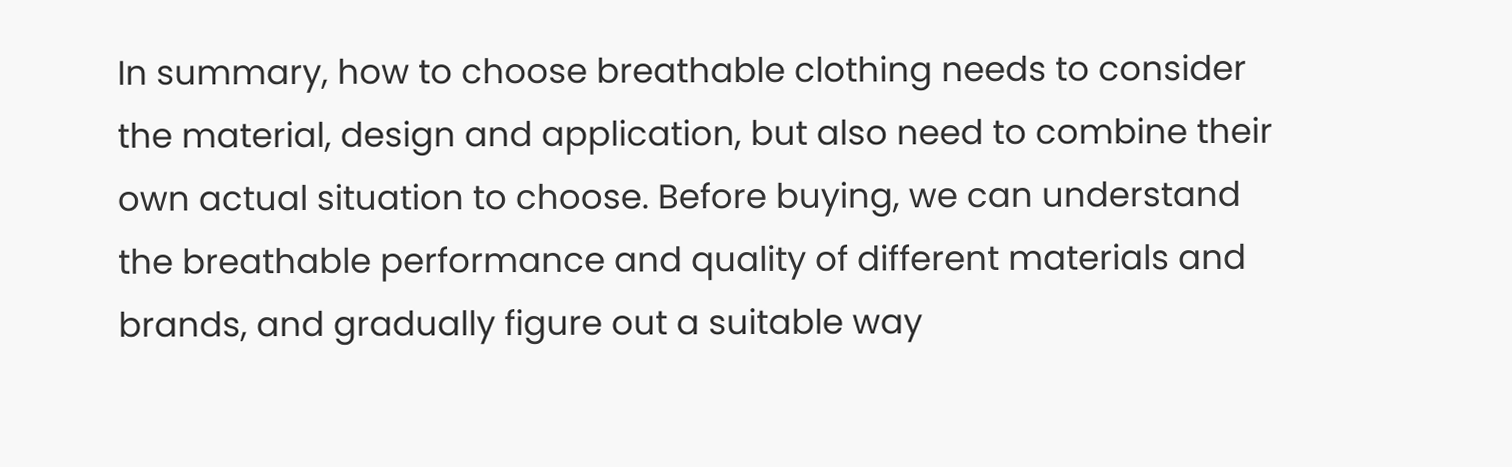In summary, how to choose breathable clothing needs to consider the material, design and application, but also need to combine their own actual situation to choose. Before buying, we can understand the breathable performance and quality of different materials and brands, and gradually figure out a suitable way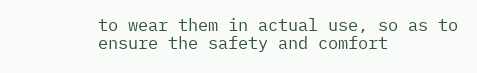to wear them in actual use, so as to ensure the safety and comfort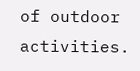of outdoor activities.